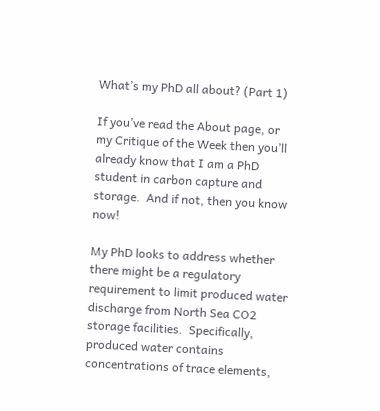What’s my PhD all about? (Part 1)

If you’ve read the About page, or my Critique of the Week then you’ll already know that I am a PhD student in carbon capture and storage.  And if not, then you know now!

My PhD looks to address whether there might be a regulatory requirement to limit produced water discharge from North Sea CO2 storage facilities.  Specifically, produced water contains concentrations of trace elements,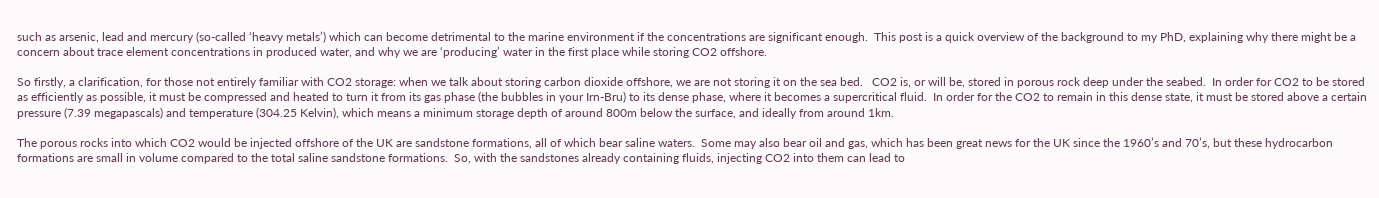such as arsenic, lead and mercury (so-called ‘heavy metals’) which can become detrimental to the marine environment if the concentrations are significant enough.  This post is a quick overview of the background to my PhD, explaining why there might be a concern about trace element concentrations in produced water, and why we are ‘producing’ water in the first place while storing CO2 offshore.

So firstly, a clarification, for those not entirely familiar with CO2 storage: when we talk about storing carbon dioxide offshore, we are not storing it on the sea bed.   CO2 is, or will be, stored in porous rock deep under the seabed.  In order for CO2 to be stored as efficiently as possible, it must be compressed and heated to turn it from its gas phase (the bubbles in your Irn-Bru) to its dense phase, where it becomes a supercritical fluid.  In order for the CO2 to remain in this dense state, it must be stored above a certain pressure (7.39 megapascals) and temperature (304.25 Kelvin), which means a minimum storage depth of around 800m below the surface, and ideally from around 1km.

The porous rocks into which CO2 would be injected offshore of the UK are sandstone formations, all of which bear saline waters.  Some may also bear oil and gas, which has been great news for the UK since the 1960’s and 70’s, but these hydrocarbon formations are small in volume compared to the total saline sandstone formations.  So, with the sandstones already containing fluids, injecting CO2 into them can lead to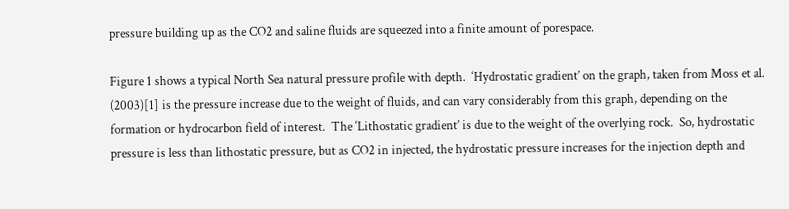pressure building up as the CO2 and saline fluids are squeezed into a finite amount of porespace.

Figure 1 shows a typical North Sea natural pressure profile with depth.  ‘Hydrostatic gradient’ on the graph, taken from Moss et al. (2003)[1] is the pressure increase due to the weight of fluids, and can vary considerably from this graph, depending on the formation or hydrocarbon field of interest.  The ‘Lithostatic gradient’ is due to the weight of the overlying rock.  So, hydrostatic pressure is less than lithostatic pressure, but as CO2 in injected, the hydrostatic pressure increases for the injection depth and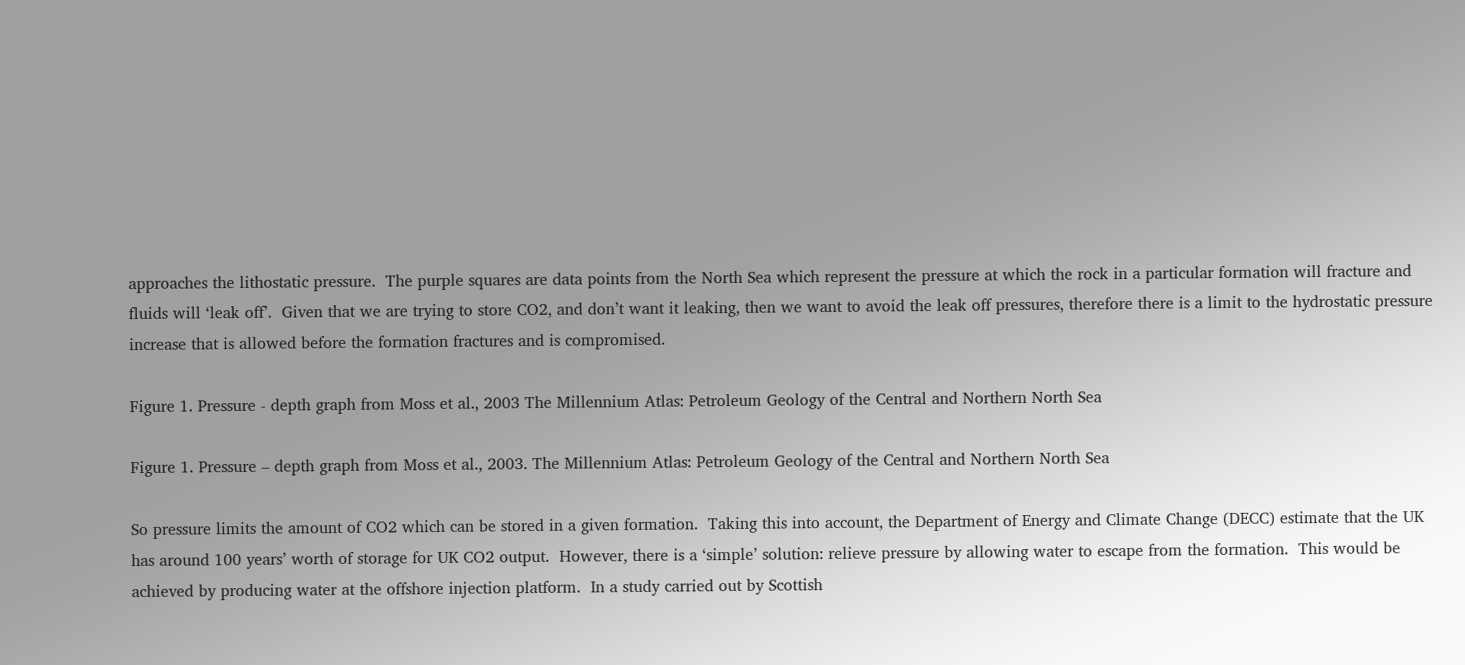approaches the lithostatic pressure.  The purple squares are data points from the North Sea which represent the pressure at which the rock in a particular formation will fracture and fluids will ‘leak off’.  Given that we are trying to store CO2, and don’t want it leaking, then we want to avoid the leak off pressures, therefore there is a limit to the hydrostatic pressure increase that is allowed before the formation fractures and is compromised.

Figure 1. Pressure - depth graph from Moss et al., 2003 The Millennium Atlas: Petroleum Geology of the Central and Northern North Sea

Figure 1. Pressure – depth graph from Moss et al., 2003. The Millennium Atlas: Petroleum Geology of the Central and Northern North Sea

So pressure limits the amount of CO2 which can be stored in a given formation.  Taking this into account, the Department of Energy and Climate Change (DECC) estimate that the UK has around 100 years’ worth of storage for UK CO2 output.  However, there is a ‘simple’ solution: relieve pressure by allowing water to escape from the formation.  This would be achieved by producing water at the offshore injection platform.  In a study carried out by Scottish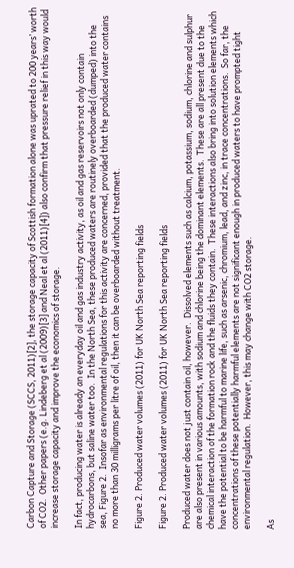Carbon Capture and Storage (SCCS, 2011)[2], the storage capacity of Scottish formation alone was uprated to 200 years’ worth of CO2.  Other papers (e.g. Lindeberg et al (2009)[3] and Neal et al (2011)[4]) also confirm that pressure relief in this way would increase storage capacity and improve the economics of storage.

In fact, producing water is already an everyday oil and gas industry activity, as oil and gas reservoirs not only contain hydrocarbons, but saline water too.  In the North Sea, these produced waters are routinely overboarded (dumped) into the sea, Figure 2.  Insofar as environmental regulations for this activity are concerned, provided that the produced water contains no more than 30 milligrams per litre of oil, then it can be overboarded without treatment.

Figure 2. Produced water volumes (2011) for UK North Sea reporting fields

Figure 2. Produced water volumes (2011) for UK North Sea reporting fields

Produced water does not just contain oil, however.  Dissolved elements such as calcium, potassium, sodium, chlorine and sulphur are also present in various amounts, with sodium and chlorine being the dominant elements.  These are all present due to the chemical interaction of the formation rock and the fluids they contain.  These interactions also bring into solution elements which have the potential to be harmful to marine life, such as arsenic, chromium, lead, and zinc, in trace concentrations.  So far, the concentrations of these potentially harmful elements are not significant enough in produced waters to have prompted tight environmental regulation.  However, this may change with CO2 storage.

As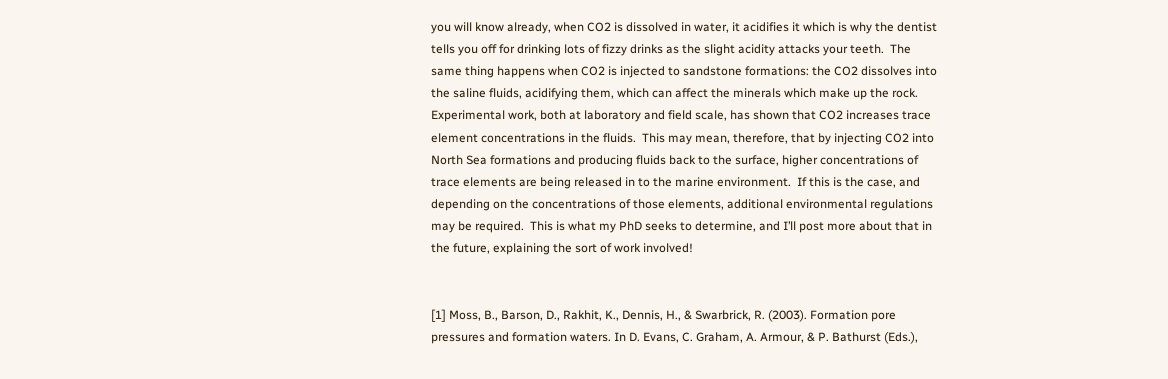you will know already, when CO2 is dissolved in water, it acidifies it which is why the dentist tells you off for drinking lots of fizzy drinks as the slight acidity attacks your teeth.  The same thing happens when CO2 is injected to sandstone formations: the CO2 dissolves into the saline fluids, acidifying them, which can affect the minerals which make up the rock.  Experimental work, both at laboratory and field scale, has shown that CO2 increases trace element concentrations in the fluids.  This may mean, therefore, that by injecting CO2 into North Sea formations and producing fluids back to the surface, higher concentrations of trace elements are being released in to the marine environment.  If this is the case, and depending on the concentrations of those elements, additional environmental regulations may be required.  This is what my PhD seeks to determine, and I’ll post more about that in the future, explaining the sort of work involved!


[1] Moss, B., Barson, D., Rakhit, K., Dennis, H., & Swarbrick, R. (2003). Formation pore pressures and formation waters. In D. Evans, C. Graham, A. Armour, & P. Bathurst (Eds.),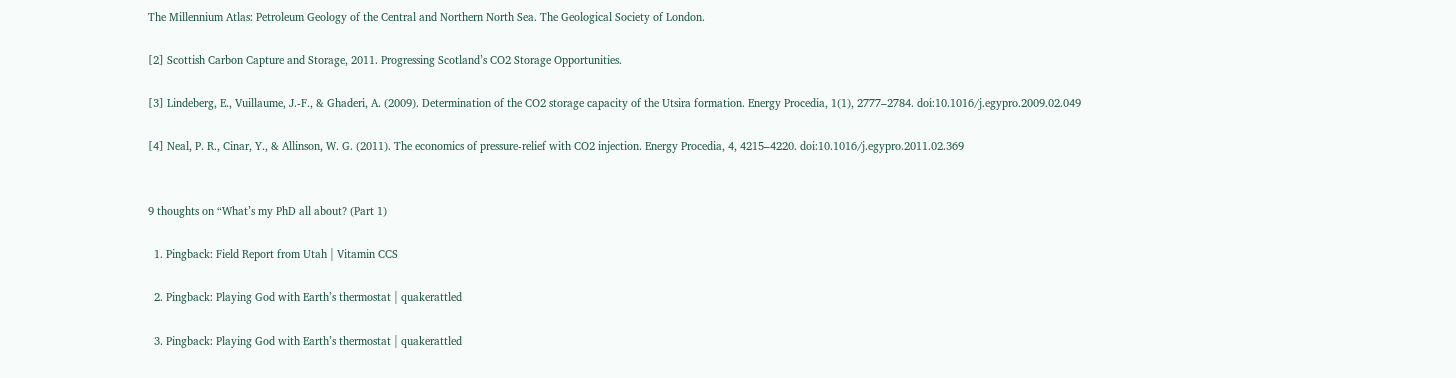The Millennium Atlas: Petroleum Geology of the Central and Northern North Sea. The Geological Society of London.

[2] Scottish Carbon Capture and Storage, 2011. Progressing Scotland’s CO2 Storage Opportunities.

[3] Lindeberg, E., Vuillaume, J.-F., & Ghaderi, A. (2009). Determination of the CO2 storage capacity of the Utsira formation. Energy Procedia, 1(1), 2777–2784. doi:10.1016/j.egypro.2009.02.049

[4] Neal, P. R., Cinar, Y., & Allinson, W. G. (2011). The economics of pressure-relief with CO2 injection. Energy Procedia, 4, 4215–4220. doi:10.1016/j.egypro.2011.02.369


9 thoughts on “What’s my PhD all about? (Part 1)

  1. Pingback: Field Report from Utah | Vitamin CCS

  2. Pingback: Playing God with Earth’s thermostat | quakerattled

  3. Pingback: Playing God with Earth’s thermostat | quakerattled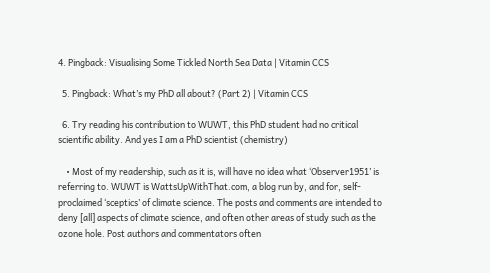4. Pingback: Visualising Some Tickled North Sea Data | Vitamin CCS

  5. Pingback: What’s my PhD all about? (Part 2) | Vitamin CCS

  6. Try reading his contribution to WUWT, this PhD student had no critical scientific ability. And yes I am a PhD scientist (chemistry)

    • Most of my readership, such as it is, will have no idea what ‘Observer1951’ is referring to. WUWT is WattsUpWithThat.com, a blog run by, and for, self-proclaimed ‘sceptics’ of climate science. The posts and comments are intended to deny [all] aspects of climate science, and often other areas of study such as the ozone hole. Post authors and commentators often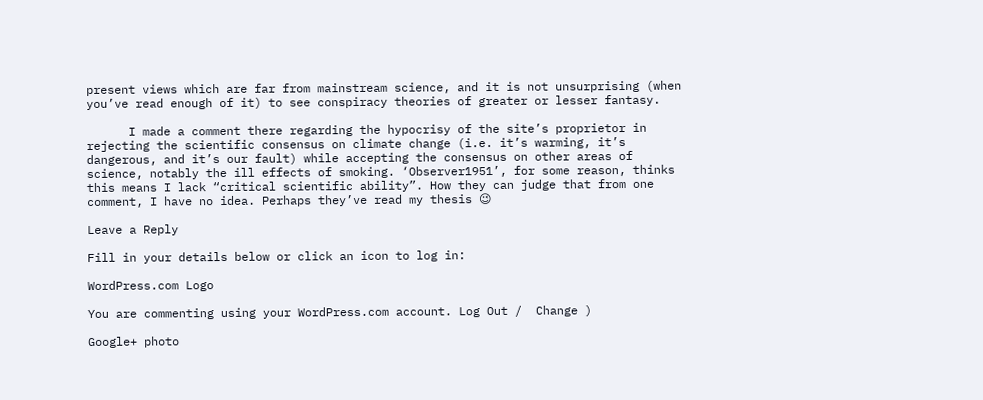present views which are far from mainstream science, and it is not unsurprising (when you’ve read enough of it) to see conspiracy theories of greater or lesser fantasy.

      I made a comment there regarding the hypocrisy of the site’s proprietor in rejecting the scientific consensus on climate change (i.e. it’s warming, it’s dangerous, and it’s our fault) while accepting the consensus on other areas of science, notably the ill effects of smoking. ‘Observer1951’, for some reason, thinks this means I lack “critical scientific ability”. How they can judge that from one comment, I have no idea. Perhaps they’ve read my thesis 😉

Leave a Reply

Fill in your details below or click an icon to log in:

WordPress.com Logo

You are commenting using your WordPress.com account. Log Out /  Change )

Google+ photo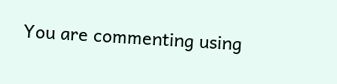You are commenting using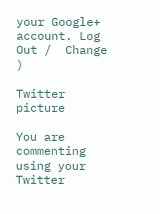your Google+ account. Log Out /  Change )

Twitter picture

You are commenting using your Twitter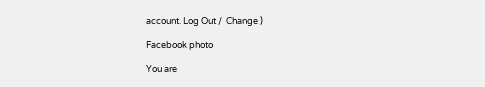account. Log Out /  Change )

Facebook photo

You are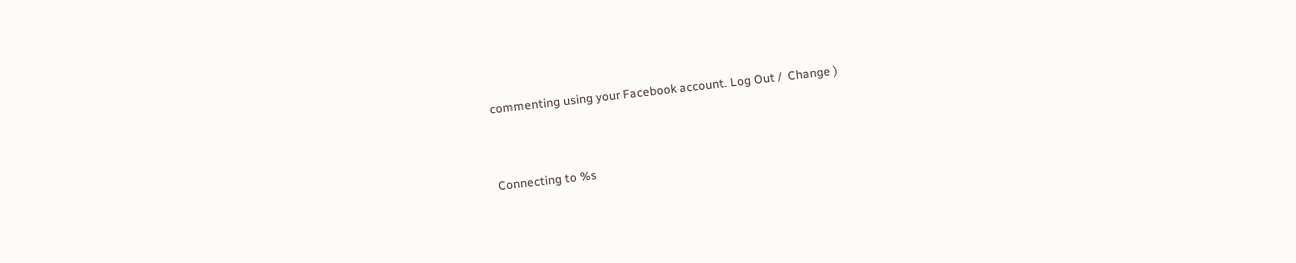commenting using your Facebook account. Log Out /  Change )


Connecting to %s